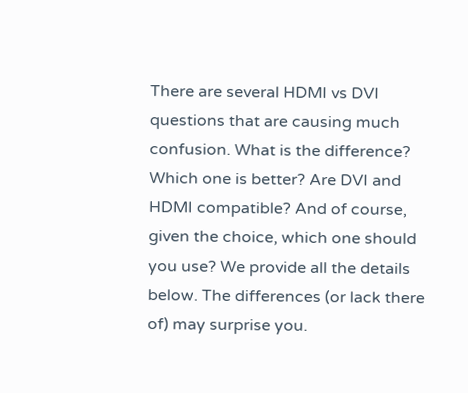There are several HDMI vs DVI questions that are causing much confusion. What is the difference? Which one is better? Are DVI and HDMI compatible? And of course, given the choice, which one should you use? We provide all the details below. The differences (or lack there of) may surprise you.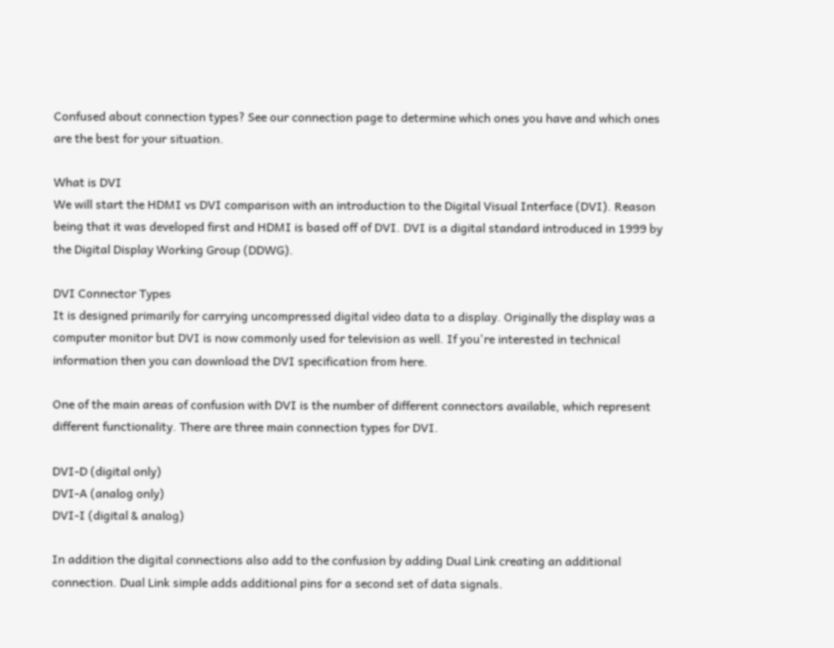Confused about connection types? See our connection page to determine which ones you have and which ones are the best for your situation.

What is DVI
We will start the HDMI vs DVI comparison with an introduction to the Digital Visual Interface (DVI). Reason being that it was developed first and HDMI is based off of DVI. DVI is a digital standard introduced in 1999 by the Digital Display Working Group (DDWG).

DVI Connector Types
It is designed primarily for carrying uncompressed digital video data to a display. Originally the display was a computer monitor but DVI is now commonly used for television as well. If you're interested in technical information then you can download the DVI specification from here.

One of the main areas of confusion with DVI is the number of different connectors available, which represent different functionality. There are three main connection types for DVI.

DVI-D (digital only)
DVI-A (analog only)
DVI-I (digital & analog)

In addition the digital connections also add to the confusion by adding Dual Link creating an additional connection. Dual Link simple adds additional pins for a second set of data signals.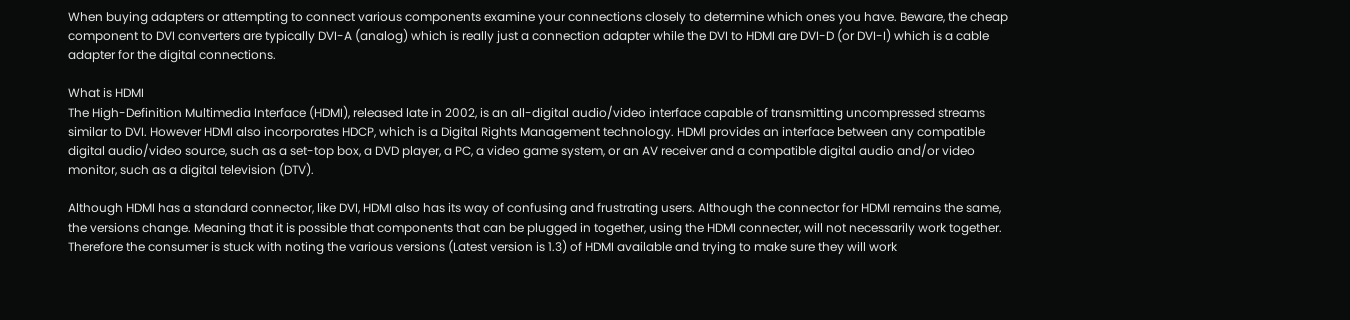When buying adapters or attempting to connect various components examine your connections closely to determine which ones you have. Beware, the cheap component to DVI converters are typically DVI-A (analog) which is really just a connection adapter while the DVI to HDMI are DVI-D (or DVI-I) which is a cable adapter for the digital connections.

What is HDMI
The High-Definition Multimedia Interface (HDMI), released late in 2002, is an all-digital audio/video interface capable of transmitting uncompressed streams similar to DVI. However HDMI also incorporates HDCP, which is a Digital Rights Management technology. HDMI provides an interface between any compatible digital audio/video source, such as a set-top box, a DVD player, a PC, a video game system, or an AV receiver and a compatible digital audio and/or video monitor, such as a digital television (DTV).

Although HDMI has a standard connector, like DVI, HDMI also has its way of confusing and frustrating users. Although the connector for HDMI remains the same, the versions change. Meaning that it is possible that components that can be plugged in together, using the HDMI connecter, will not necessarily work together. Therefore the consumer is stuck with noting the various versions (Latest version is 1.3) of HDMI available and trying to make sure they will work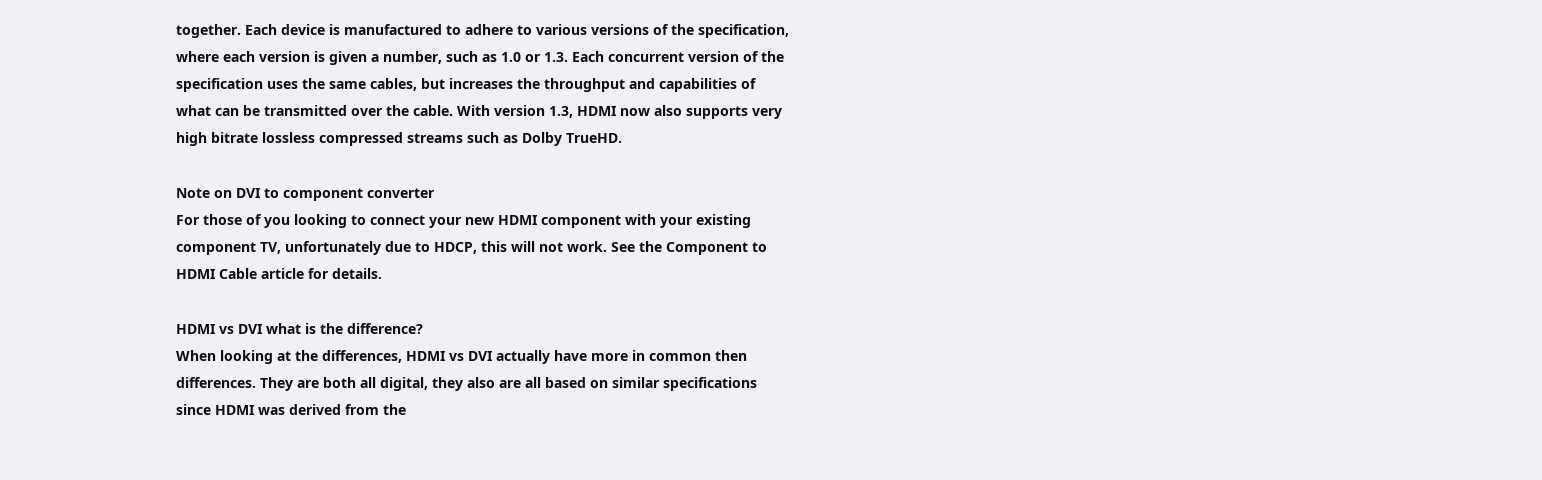together. Each device is manufactured to adhere to various versions of the specification, where each version is given a number, such as 1.0 or 1.3. Each concurrent version of the specification uses the same cables, but increases the throughput and capabilities of what can be transmitted over the cable. With version 1.3, HDMI now also supports very high bitrate lossless compressed streams such as Dolby TrueHD.

Note on DVI to component converter
For those of you looking to connect your new HDMI component with your existing component TV, unfortunately due to HDCP, this will not work. See the Component to HDMI Cable article for details.

HDMI vs DVI what is the difference?
When looking at the differences, HDMI vs DVI actually have more in common then differences. They are both all digital, they also are all based on similar specifications since HDMI was derived from the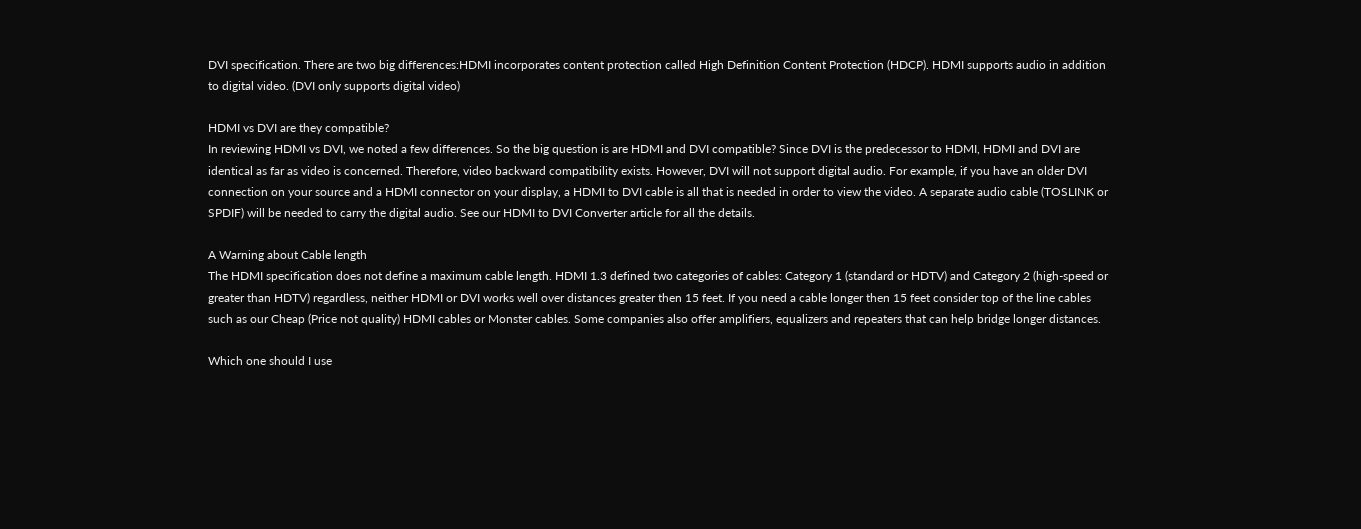DVI specification. There are two big differences:HDMI incorporates content protection called High Definition Content Protection (HDCP). HDMI supports audio in addition to digital video. (DVI only supports digital video)

HDMI vs DVI are they compatible?
In reviewing HDMI vs DVI, we noted a few differences. So the big question is are HDMI and DVI compatible? Since DVI is the predecessor to HDMI, HDMI and DVI are identical as far as video is concerned. Therefore, video backward compatibility exists. However, DVI will not support digital audio. For example, if you have an older DVI connection on your source and a HDMI connector on your display, a HDMI to DVI cable is all that is needed in order to view the video. A separate audio cable (TOSLINK or SPDIF) will be needed to carry the digital audio. See our HDMI to DVI Converter article for all the details.

A Warning about Cable length
The HDMI specification does not define a maximum cable length. HDMI 1.3 defined two categories of cables: Category 1 (standard or HDTV) and Category 2 (high-speed or greater than HDTV) regardless, neither HDMI or DVI works well over distances greater then 15 feet. If you need a cable longer then 15 feet consider top of the line cables such as our Cheap (Price not quality) HDMI cables or Monster cables. Some companies also offer amplifiers, equalizers and repeaters that can help bridge longer distances.

Which one should I use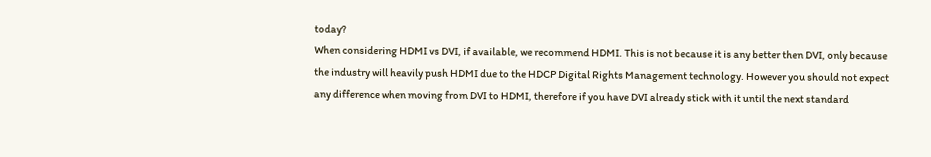today?
When considering HDMI vs DVI, if available, we recommend HDMI. This is not because it is any better then DVI, only because the industry will heavily push HDMI due to the HDCP Digital Rights Management technology. However you should not expect any difference when moving from DVI to HDMI, therefore if you have DVI already stick with it until the next standard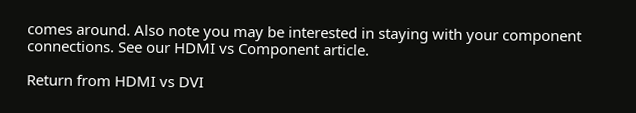comes around. Also note you may be interested in staying with your component connections. See our HDMI vs Component article.

Return from HDMI vs DVI